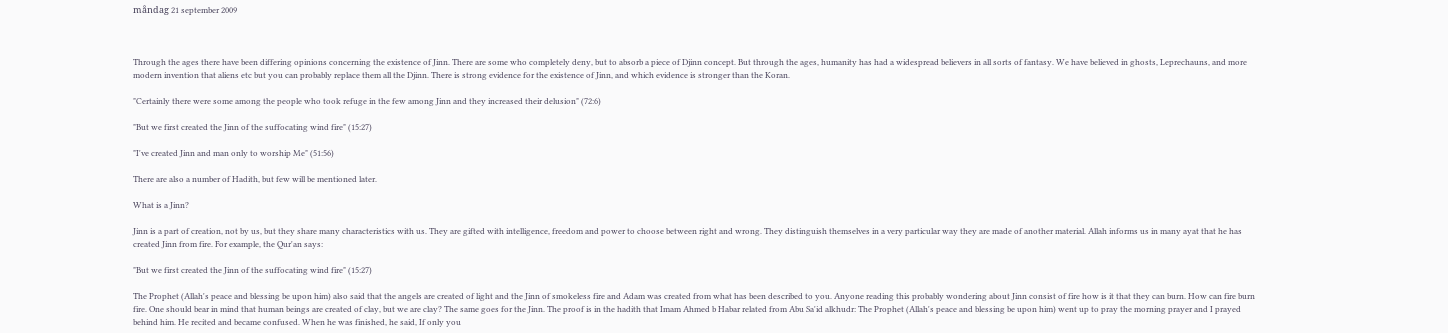måndag 21 september 2009



Through the ages there have been differing opinions concerning the existence of Jinn. There are some who completely deny, but to absorb a piece of Djinn concept. But through the ages, humanity has had a widespread believers in all sorts of fantasy. We have believed in ghosts, Leprechauns, and more modern invention that aliens etc but you can probably replace them all the Djinn. There is strong evidence for the existence of Jinn, and which evidence is stronger than the Koran.

"Certainly there were some among the people who took refuge in the few among Jinn and they increased their delusion" (72:6)

"But we first created the Jinn of the suffocating wind fire" (15:27)

"I've created Jinn and man only to worship Me" (51:56)

There are also a number of Hadith, but few will be mentioned later.

What is a Jinn?

Jinn is a part of creation, not by us, but they share many characteristics with us. They are gifted with intelligence, freedom and power to choose between right and wrong. They distinguish themselves in a very particular way they are made of another material. Allah informs us in many ayat that he has created Jinn from fire. For example, the Qur'an says:

"But we first created the Jinn of the suffocating wind fire" (15:27)

The Prophet (Allah's peace and blessing be upon him) also said that the angels are created of light and the Jinn of smokeless fire and Adam was created from what has been described to you. Anyone reading this probably wondering about Jinn consist of fire how is it that they can burn. How can fire burn fire. One should bear in mind that human beings are created of clay, but we are clay? The same goes for the Jinn. The proof is in the hadith that Imam Ahmed b Habar related from Abu Sa'id alkhudr: The Prophet (Allah's peace and blessing be upon him) went up to pray the morning prayer and I prayed behind him. He recited and became confused. When he was finished, he said, If only you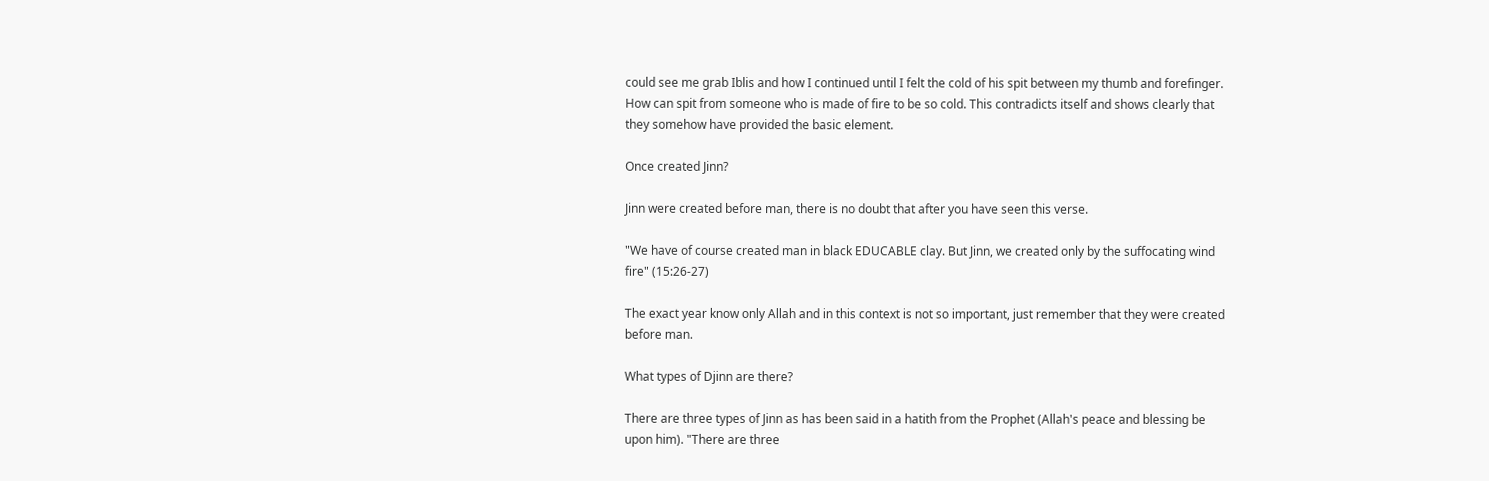could see me grab Iblis and how I continued until I felt the cold of his spit between my thumb and forefinger. How can spit from someone who is made of fire to be so cold. This contradicts itself and shows clearly that they somehow have provided the basic element.

Once created Jinn?

Jinn were created before man, there is no doubt that after you have seen this verse.

"We have of course created man in black EDUCABLE clay. But Jinn, we created only by the suffocating wind fire" (15:26-27)

The exact year know only Allah and in this context is not so important, just remember that they were created before man.

What types of Djinn are there?

There are three types of Jinn as has been said in a hatith from the Prophet (Allah's peace and blessing be upon him). "There are three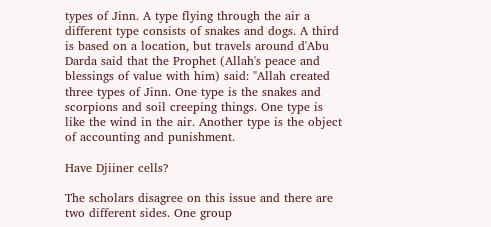types of Jinn. A type flying through the air a different type consists of snakes and dogs. A third is based on a location, but travels around d'Abu Darda said that the Prophet (Allah's peace and blessings of value with him) said: "Allah created three types of Jinn. One type is the snakes and scorpions and soil creeping things. One type is like the wind in the air. Another type is the object of accounting and punishment.

Have Djiiner cells?

The scholars disagree on this issue and there are two different sides. One group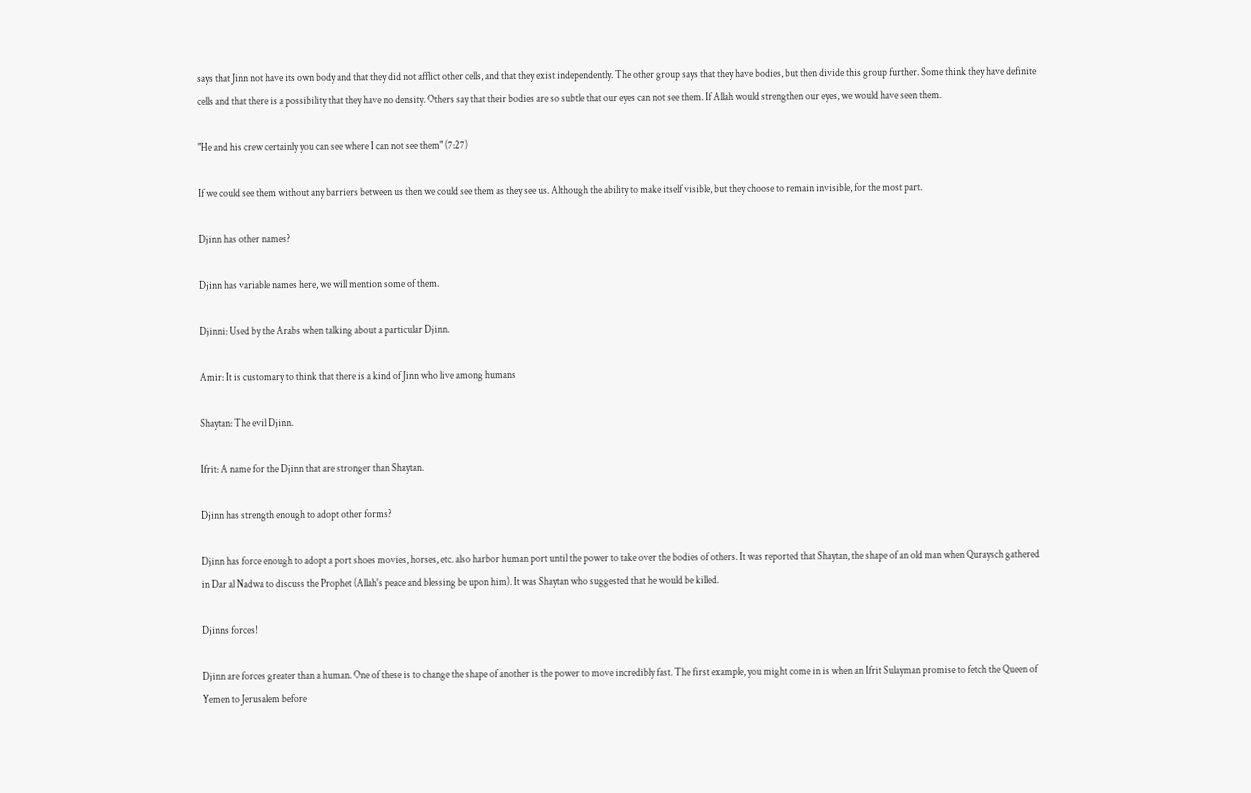says that Jinn not have its own body and that they did not afflict other cells, and that they exist independently. The other group says that they have bodies, but then divide this group further. Some think they have definite cells and that there is a possibility that they have no density. Others say that their bodies are so subtle that our eyes can not see them. If Allah would strengthen our eyes, we would have seen them.

"He and his crew certainly you can see where I can not see them" (7:27)

If we could see them without any barriers between us then we could see them as they see us. Although the ability to make itself visible, but they choose to remain invisible, for the most part.

Djinn has other names?

Djinn has variable names here, we will mention some of them.

Djinni: Used by the Arabs when talking about a particular Djinn.

Amir: It is customary to think that there is a kind of Jinn who live among humans

Shaytan: The evil Djinn.

Ifrit: A name for the Djinn that are stronger than Shaytan.

Djinn has strength enough to adopt other forms?

Djinn has force enough to adopt a port shoes movies, horses, etc. also harbor human port until the power to take over the bodies of others. It was reported that Shaytan, the shape of an old man when Quraysch gathered in Dar al Nadwa to discuss the Prophet (Allah's peace and blessing be upon him). It was Shaytan who suggested that he would be killed.

Djinns forces!

Djinn are forces greater than a human. One of these is to change the shape of another is the power to move incredibly fast. The first example, you might come in is when an Ifrit Sulayman promise to fetch the Queen of Yemen to Jerusalem before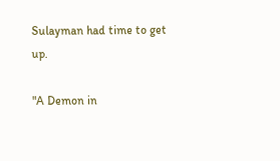Sulayman had time to get up.

"A Demon in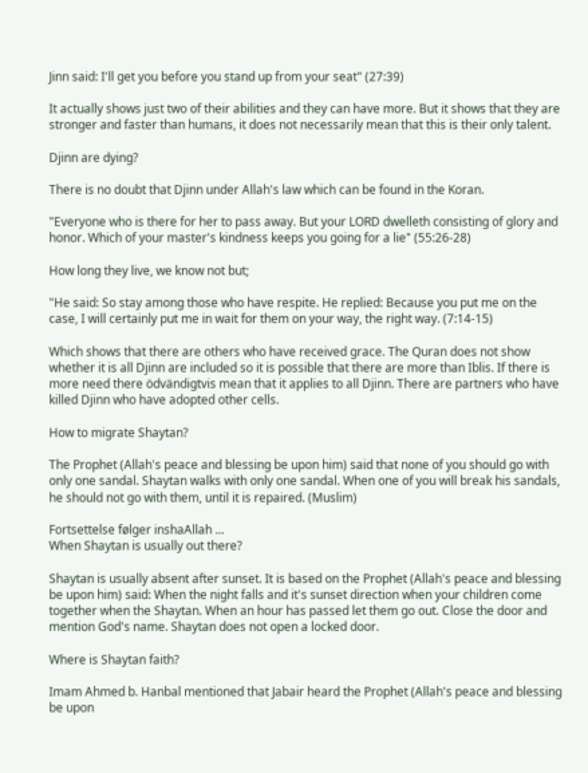Jinn said: I'll get you before you stand up from your seat" (27:39)

It actually shows just two of their abilities and they can have more. But it shows that they are stronger and faster than humans, it does not necessarily mean that this is their only talent.

Djinn are dying?

There is no doubt that Djinn under Allah's law which can be found in the Koran.

"Everyone who is there for her to pass away. But your LORD dwelleth consisting of glory and honor. Which of your master's kindness keeps you going for a lie" (55:26-28)

How long they live, we know not but;

"He said: So stay among those who have respite. He replied: Because you put me on the case, I will certainly put me in wait for them on your way, the right way. (7:14-15)

Which shows that there are others who have received grace. The Quran does not show whether it is all Djinn are included so it is possible that there are more than Iblis. If there is more need there ödvändigtvis mean that it applies to all Djinn. There are partners who have killed Djinn who have adopted other cells.

How to migrate Shaytan?

The Prophet (Allah's peace and blessing be upon him) said that none of you should go with only one sandal. Shaytan walks with only one sandal. When one of you will break his sandals, he should not go with them, until it is repaired. (Muslim)

Fortsettelse følger inshaAllah ...
When Shaytan is usually out there?

Shaytan is usually absent after sunset. It is based on the Prophet (Allah's peace and blessing be upon him) said: When the night falls and it's sunset direction when your children come together when the Shaytan. When an hour has passed let them go out. Close the door and mention God's name. Shaytan does not open a locked door.

Where is Shaytan faith?

Imam Ahmed b. Hanbal mentioned that Jabair heard the Prophet (Allah's peace and blessing be upon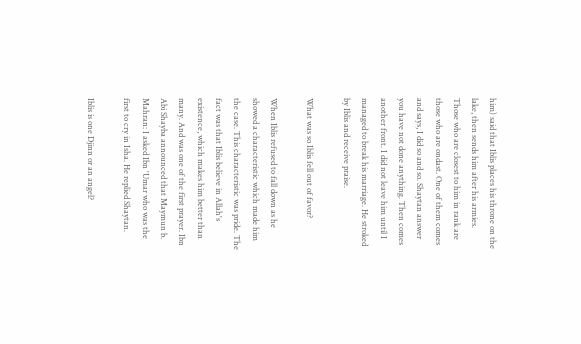him) said that Iblis places his throne on the lake, then sends him after his armies. Those who are closest to him in rank are those who are ondast. One of them comes and says, I did so and so. Shaytan answer you have not done anything. Then comes another front. I did not leave him until I managed to break his marriage. He stroked by Iblis and receive praise.

What was so Iblis fell out of favor?

When Iblis refused to fall down as he showed a characteristic which made him the case. This characteristic was pride. The fact was that Iblis believe in Allah's existence, which makes him better than many. And was one of the first prayer. Ibn Abi Shayba announced that Maymun b. Mahran: I asked Ibn 'Umar who was the first to cry in Isha. He replied Shaytan.

Iblis is one Djinn or an angel?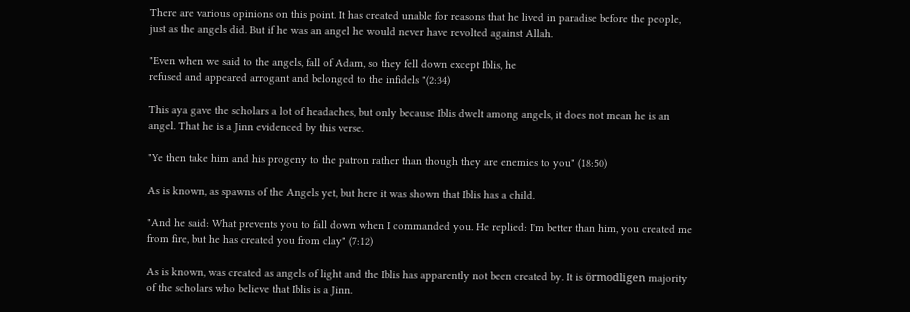There are various opinions on this point. It has created unable for reasons that he lived in paradise before the people, just as the angels did. But if he was an angel he would never have revolted against Allah.

"Even when we said to the angels, fall of Adam, so they fell down except Iblis, he
refused and appeared arrogant and belonged to the infidels "(2:34)

This aya gave the scholars a lot of headaches, but only because Iblis dwelt among angels, it does not mean he is an angel. That he is a Jinn evidenced by this verse.

"Ye then take him and his progeny to the patron rather than though they are enemies to you" (18:50)

As is known, as spawns of the Angels yet, but here it was shown that Iblis has a child.

"And he said: What prevents you to fall down when I commanded you. He replied: I'm better than him, you created me from fire, but he has created you from clay" (7:12)

As is known, was created as angels of light and the Iblis has apparently not been created by. It is örmodligen majority of the scholars who believe that Iblis is a Jinn.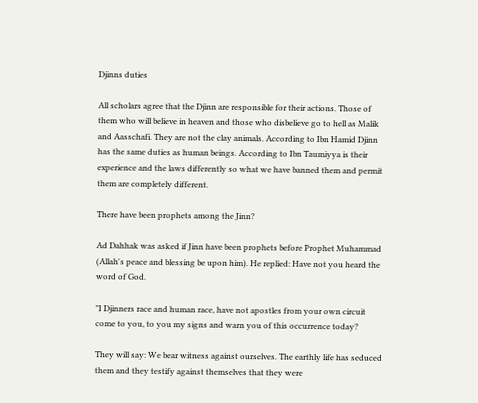Djinns duties

All scholars agree that the Djinn are responsible for their actions. Those of them who will believe in heaven and those who disbelieve go to hell as Malik and Aasschafi. They are not the clay animals. According to Ibn Hamid Djinn has the same duties as human beings. According to Ibn Taumiyya is their experience and the laws differently so what we have banned them and permit them are completely different.

There have been prophets among the Jinn?

Ad Dahhak was asked if Jinn have been prophets before Prophet Muhammad (Allah's peace and blessing be upon him). He replied: Have not you heard the word of God.

"I Djinners race and human race, have not apostles from your own circuit come to you, to you my signs and warn you of this occurrence today?

They will say: We bear witness against ourselves. The earthly life has seduced them and they testify against themselves that they were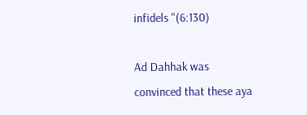infidels "(6:130)

Ad Dahhak was convinced that these aya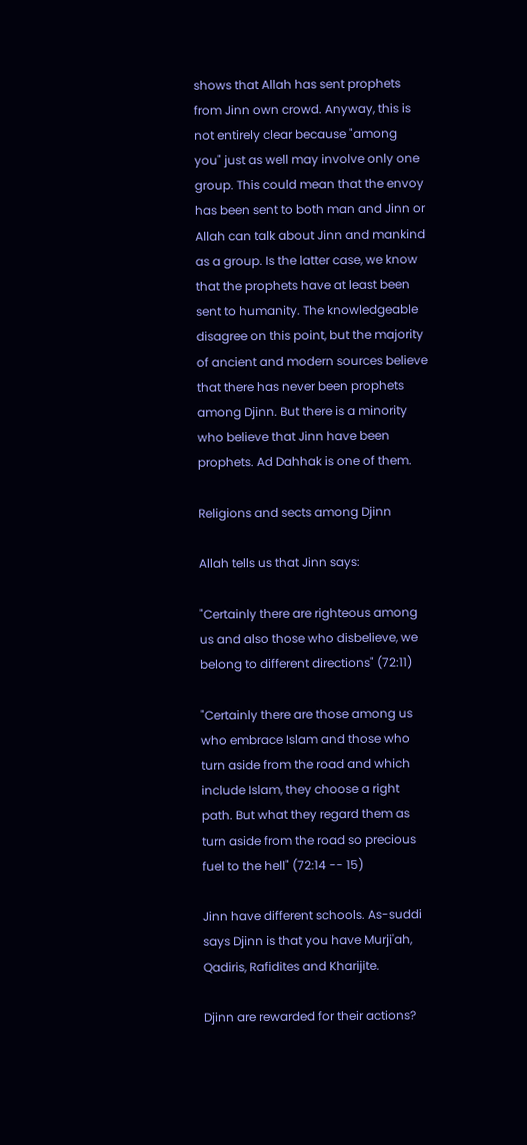shows that Allah has sent prophets from Jinn own crowd. Anyway, this is not entirely clear because "among you" just as well may involve only one group. This could mean that the envoy has been sent to both man and Jinn or Allah can talk about Jinn and mankind as a group. Is the latter case, we know that the prophets have at least been sent to humanity. The knowledgeable disagree on this point, but the majority of ancient and modern sources believe that there has never been prophets among Djinn. But there is a minority who believe that Jinn have been prophets. Ad Dahhak is one of them.

Religions and sects among Djinn

Allah tells us that Jinn says:

"Certainly there are righteous among us and also those who disbelieve, we belong to different directions" (72:11)

"Certainly there are those among us who embrace Islam and those who turn aside from the road and which include Islam, they choose a right path. But what they regard them as turn aside from the road so precious fuel to the hell" (72:14 -- 15)

Jinn have different schools. As-suddi says Djinn is that you have Murji'ah, Qadiris, Rafidites and Kharijite.

Djinn are rewarded for their actions?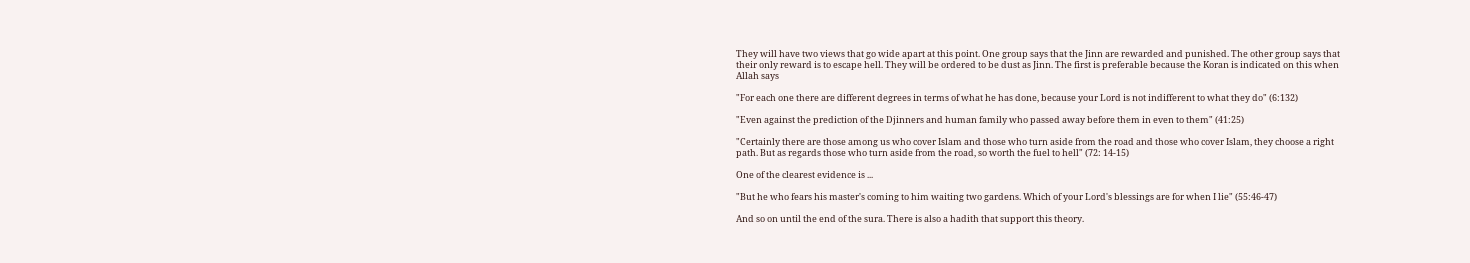They will have two views that go wide apart at this point. One group says that the Jinn are rewarded and punished. The other group says that their only reward is to escape hell. They will be ordered to be dust as Jinn. The first is preferable because the Koran is indicated on this when Allah says

"For each one there are different degrees in terms of what he has done, because your Lord is not indifferent to what they do" (6:132)

"Even against the prediction of the Djinners and human family who passed away before them in even to them" (41:25)

"Certainly there are those among us who cover Islam and those who turn aside from the road and those who cover Islam, they choose a right path. But as regards those who turn aside from the road, so worth the fuel to hell" (72: 14-15)

One of the clearest evidence is ...

"But he who fears his master's coming to him waiting two gardens. Which of your Lord's blessings are for when I lie" (55:46-47)

And so on until the end of the sura. There is also a hadith that support this theory.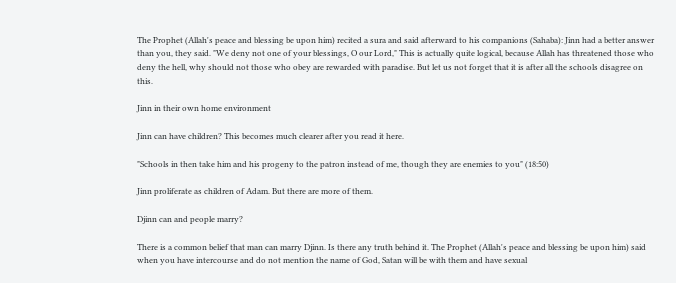The Prophet (Allah's peace and blessing be upon him) recited a sura and said afterward to his companions (Sahaba): Jinn had a better answer than you, they said. "We deny not one of your blessings, O our Lord," This is actually quite logical, because Allah has threatened those who deny the hell, why should not those who obey are rewarded with paradise. But let us not forget that it is after all the schools disagree on this.

Jinn in their own home environment

Jinn can have children? This becomes much clearer after you read it here.

"Schools in then take him and his progeny to the patron instead of me, though they are enemies to you" (18:50)

Jinn proliferate as children of Adam. But there are more of them.

Djinn can and people marry?

There is a common belief that man can marry Djinn. Is there any truth behind it. The Prophet (Allah's peace and blessing be upon him) said when you have intercourse and do not mention the name of God, Satan will be with them and have sexual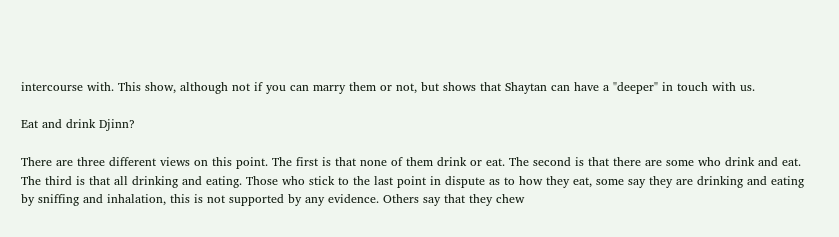intercourse with. This show, although not if you can marry them or not, but shows that Shaytan can have a "deeper" in touch with us.

Eat and drink Djinn?

There are three different views on this point. The first is that none of them drink or eat. The second is that there are some who drink and eat. The third is that all drinking and eating. Those who stick to the last point in dispute as to how they eat, some say they are drinking and eating by sniffing and inhalation, this is not supported by any evidence. Others say that they chew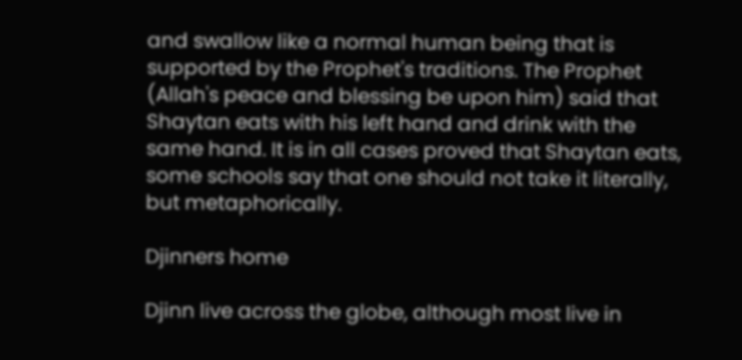and swallow like a normal human being that is supported by the Prophet's traditions. The Prophet (Allah's peace and blessing be upon him) said that Shaytan eats with his left hand and drink with the same hand. It is in all cases proved that Shaytan eats, some schools say that one should not take it literally, but metaphorically.

Djinners home

Djinn live across the globe, although most live in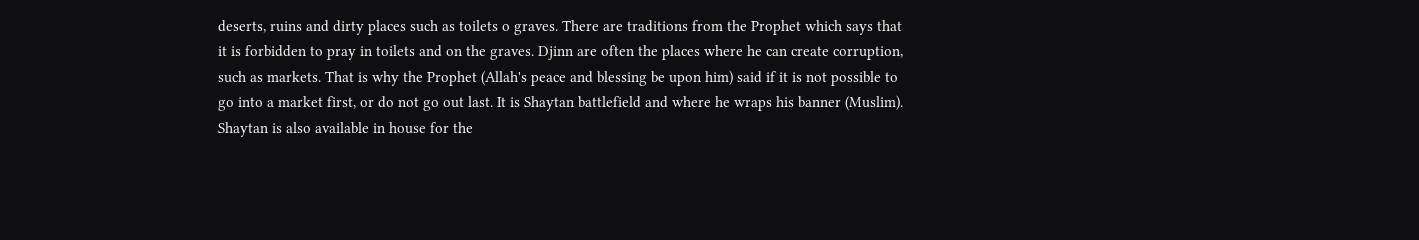deserts, ruins and dirty places such as toilets o graves. There are traditions from the Prophet which says that it is forbidden to pray in toilets and on the graves. Djinn are often the places where he can create corruption, such as markets. That is why the Prophet (Allah's peace and blessing be upon him) said if it is not possible to go into a market first, or do not go out last. It is Shaytan battlefield and where he wraps his banner (Muslim). Shaytan is also available in house for the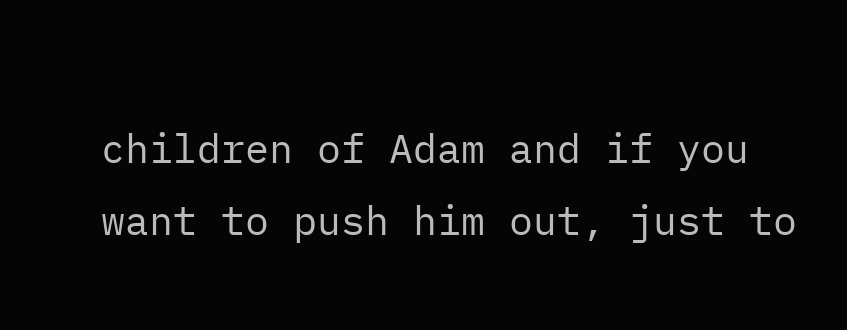children of Adam and if you want to push him out, just to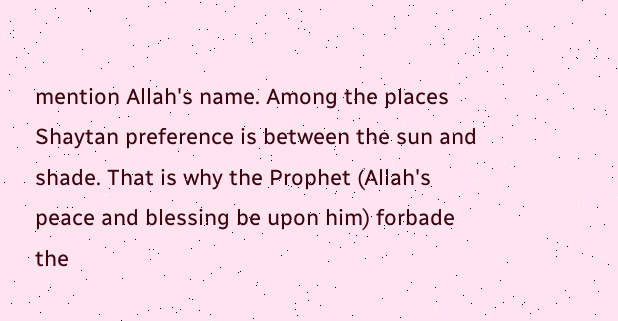mention Allah's name. Among the places Shaytan preference is between the sun and shade. That is why the Prophet (Allah's peace and blessing be upon him) forbade the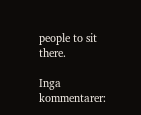people to sit there.

Inga kommentarer: